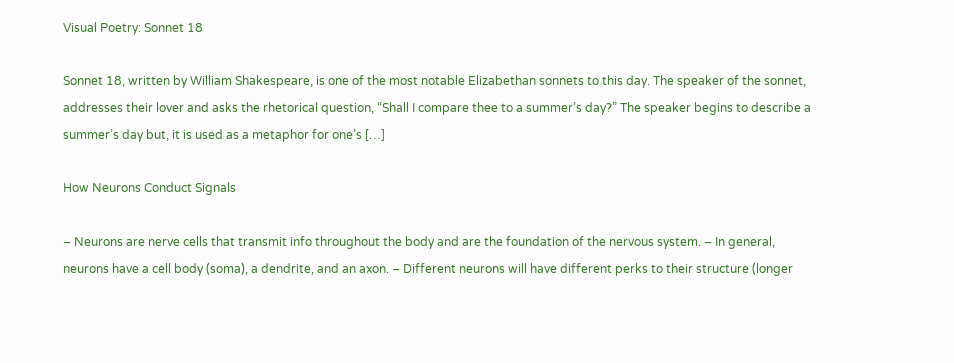Visual Poetry: Sonnet 18

Sonnet 18, written by William Shakespeare, is one of the most notable Elizabethan sonnets to this day. The speaker of the sonnet, addresses their lover and asks the rhetorical question, “Shall I compare thee to a summer’s day?” The speaker begins to describe a summer’s day but, it is used as a metaphor for one’s […]

How Neurons Conduct Signals

– Neurons are nerve cells that transmit info throughout the body and are the foundation of the nervous system. – In general, neurons have a cell body (soma), a dendrite, and an axon. – Different neurons will have different perks to their structure (longer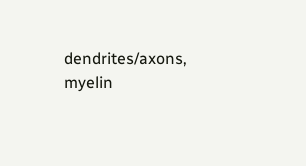dendrites/axons, myelin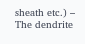sheath etc.) – The dendrite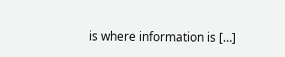is where information is […]